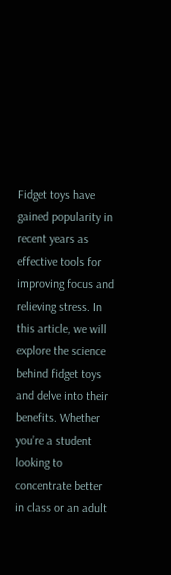Fidget toys have gained popularity in recent years as effective tools for improving focus and relieving stress. In this article, we will explore the science behind fidget toys and delve into their benefits. Whether you’re a student looking to concentrate better in class or an adult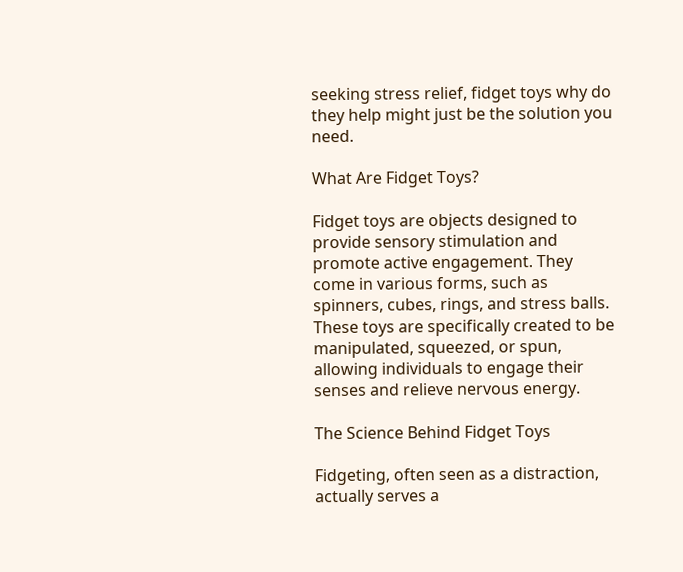seeking stress relief, fidget toys why do they help might just be the solution you need.

What Are Fidget Toys?

Fidget toys are objects designed to provide sensory stimulation and promote active engagement. They come in various forms, such as spinners, cubes, rings, and stress balls. These toys are specifically created to be manipulated, squeezed, or spun, allowing individuals to engage their senses and relieve nervous energy.

The Science Behind Fidget Toys

Fidgeting, often seen as a distraction, actually serves a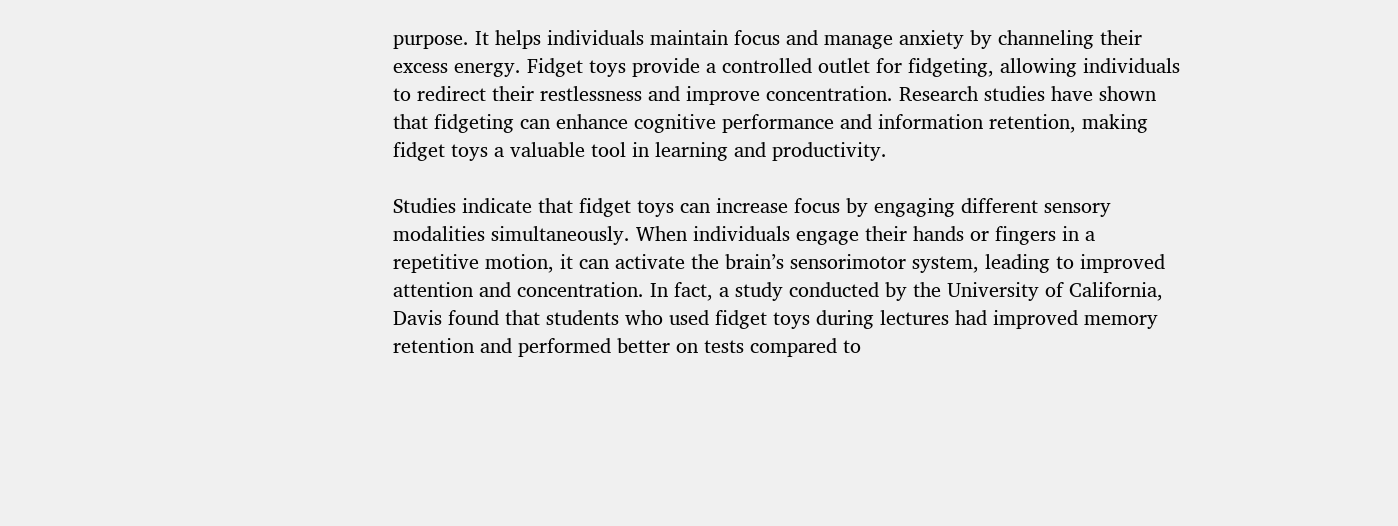purpose. It helps individuals maintain focus and manage anxiety by channeling their excess energy. Fidget toys provide a controlled outlet for fidgeting, allowing individuals to redirect their restlessness and improve concentration. Research studies have shown that fidgeting can enhance cognitive performance and information retention, making fidget toys a valuable tool in learning and productivity.

Studies indicate that fidget toys can increase focus by engaging different sensory modalities simultaneously. When individuals engage their hands or fingers in a repetitive motion, it can activate the brain’s sensorimotor system, leading to improved attention and concentration. In fact, a study conducted by the University of California, Davis found that students who used fidget toys during lectures had improved memory retention and performed better on tests compared to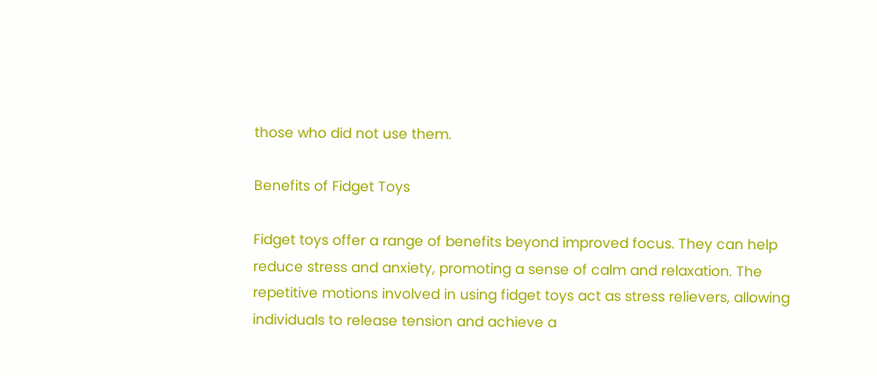those who did not use them.

Benefits of Fidget Toys

Fidget toys offer a range of benefits beyond improved focus. They can help reduce stress and anxiety, promoting a sense of calm and relaxation. The repetitive motions involved in using fidget toys act as stress relievers, allowing individuals to release tension and achieve a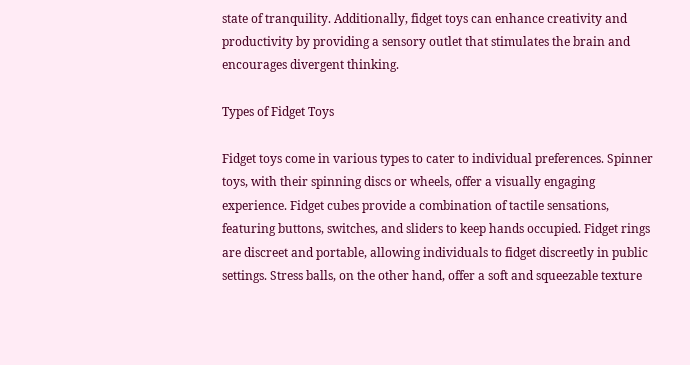state of tranquility. Additionally, fidget toys can enhance creativity and productivity by providing a sensory outlet that stimulates the brain and encourages divergent thinking.

Types of Fidget Toys

Fidget toys come in various types to cater to individual preferences. Spinner toys, with their spinning discs or wheels, offer a visually engaging experience. Fidget cubes provide a combination of tactile sensations, featuring buttons, switches, and sliders to keep hands occupied. Fidget rings are discreet and portable, allowing individuals to fidget discreetly in public settings. Stress balls, on the other hand, offer a soft and squeezable texture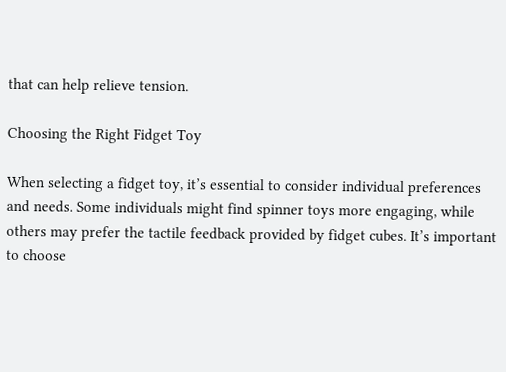that can help relieve tension.

Choosing the Right Fidget Toy

When selecting a fidget toy, it’s essential to consider individual preferences and needs. Some individuals might find spinner toys more engaging, while others may prefer the tactile feedback provided by fidget cubes. It’s important to choose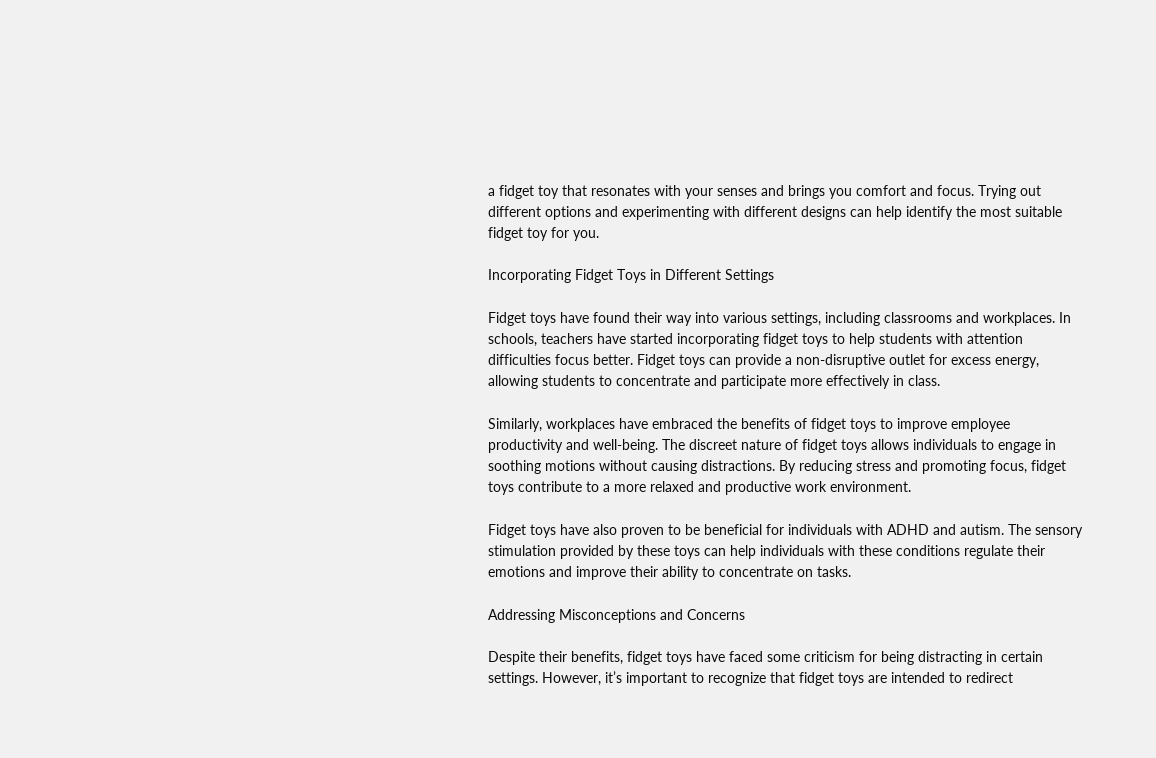a fidget toy that resonates with your senses and brings you comfort and focus. Trying out different options and experimenting with different designs can help identify the most suitable fidget toy for you.

Incorporating Fidget Toys in Different Settings

Fidget toys have found their way into various settings, including classrooms and workplaces. In schools, teachers have started incorporating fidget toys to help students with attention difficulties focus better. Fidget toys can provide a non-disruptive outlet for excess energy, allowing students to concentrate and participate more effectively in class.

Similarly, workplaces have embraced the benefits of fidget toys to improve employee productivity and well-being. The discreet nature of fidget toys allows individuals to engage in soothing motions without causing distractions. By reducing stress and promoting focus, fidget toys contribute to a more relaxed and productive work environment.

Fidget toys have also proven to be beneficial for individuals with ADHD and autism. The sensory stimulation provided by these toys can help individuals with these conditions regulate their emotions and improve their ability to concentrate on tasks.

Addressing Misconceptions and Concerns

Despite their benefits, fidget toys have faced some criticism for being distracting in certain settings. However, it’s important to recognize that fidget toys are intended to redirect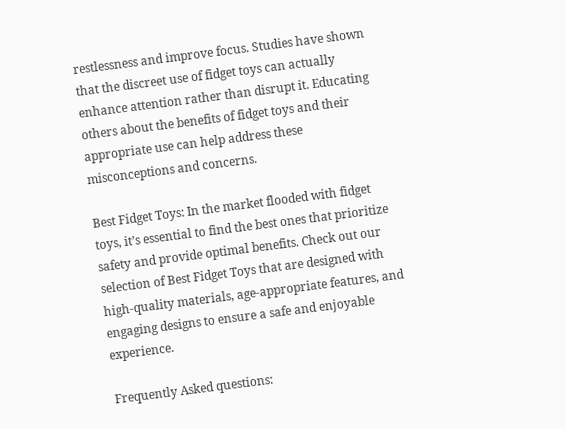restlessness and improve focus. Studies have shown that the discreet use of fidget toys can actually enhance attention rather than disrupt it. Educating others about the benefits of fidget toys and their appropriate use can help address these misconceptions and concerns.

Best Fidget Toys: In the market flooded with fidget toys, it’s essential to find the best ones that prioritize safety and provide optimal benefits. Check out our selection of Best Fidget Toys that are designed with high-quality materials, age-appropriate features, and engaging designs to ensure a safe and enjoyable experience.

Frequently Asked questions: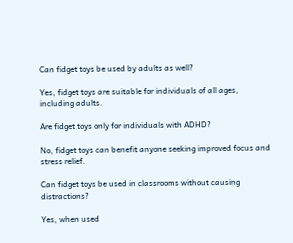Can fidget toys be used by adults as well?

Yes, fidget toys are suitable for individuals of all ages, including adults.

Are fidget toys only for individuals with ADHD?

No, fidget toys can benefit anyone seeking improved focus and stress relief.

Can fidget toys be used in classrooms without causing distractions?

Yes, when used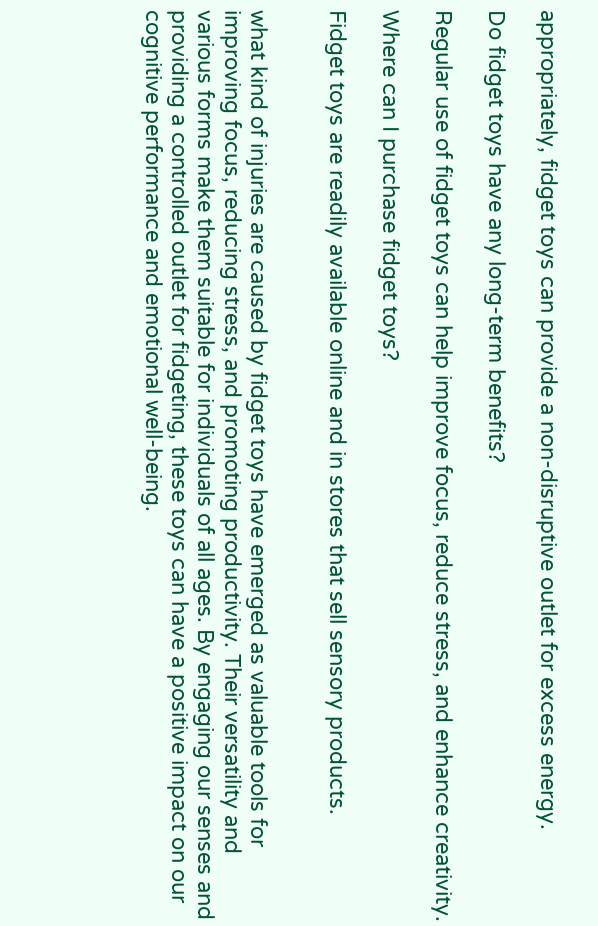appropriately, fidget toys can provide a non-disruptive outlet for excess energy.

Do fidget toys have any long-term benefits?

Regular use of fidget toys can help improve focus, reduce stress, and enhance creativity.

Where can I purchase fidget toys?

Fidget toys are readily available online and in stores that sell sensory products.


what kind of injuries are caused by fidget toys have emerged as valuable tools for improving focus, reducing stress, and promoting productivity. Their versatility and various forms make them suitable for individuals of all ages. By engaging our senses and providing a controlled outlet for fidgeting, these toys can have a positive impact on our cognitive performance and emotional well-being.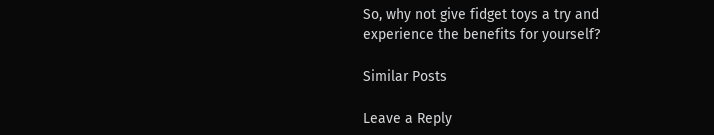So, why not give fidget toys a try and experience the benefits for yourself?

Similar Posts

Leave a Reply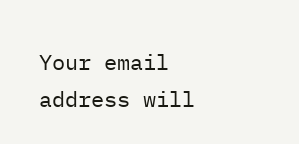Your email address will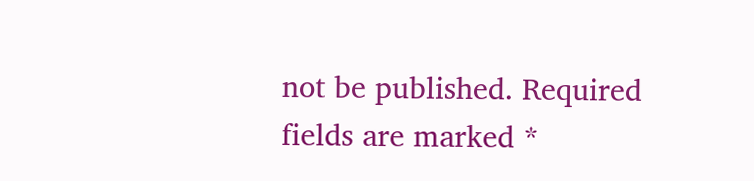not be published. Required fields are marked *